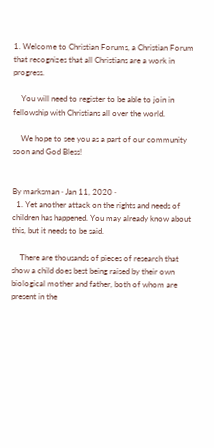1. Welcome to Christian Forums, a Christian Forum that recognizes that all Christians are a work in progress.

    You will need to register to be able to join in fellowship with Christians all over the world.

    We hope to see you as a part of our community soon and God Bless!


By marksman · Jan 11, 2020 ·
  1. Yet another attack on the rights and needs of children has happened. You may already know about this, but it needs to be said.

    There are thousands of pieces of research that show a child does best being raised by their own biological mother and father, both of whom are present in the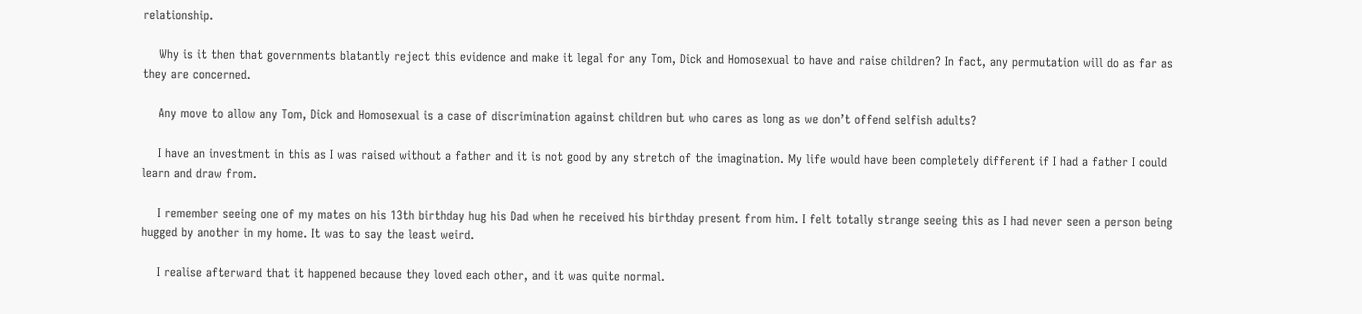relationship.

    Why is it then that governments blatantly reject this evidence and make it legal for any Tom, Dick and Homosexual to have and raise children? In fact, any permutation will do as far as they are concerned.

    Any move to allow any Tom, Dick and Homosexual is a case of discrimination against children but who cares as long as we don’t offend selfish adults?

    I have an investment in this as I was raised without a father and it is not good by any stretch of the imagination. My life would have been completely different if I had a father I could learn and draw from.

    I remember seeing one of my mates on his 13th birthday hug his Dad when he received his birthday present from him. I felt totally strange seeing this as I had never seen a person being hugged by another in my home. It was to say the least weird.

    I realise afterward that it happened because they loved each other, and it was quite normal.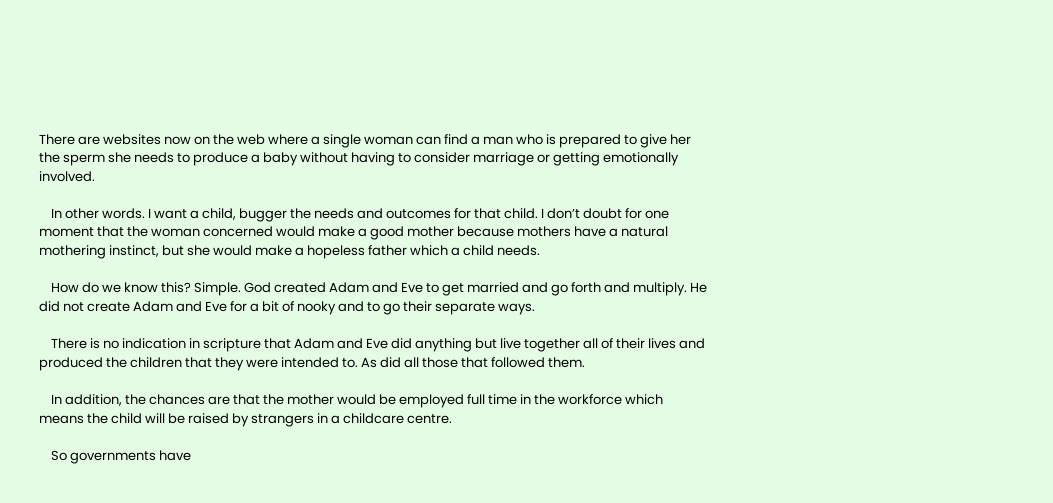There are websites now on the web where a single woman can find a man who is prepared to give her the sperm she needs to produce a baby without having to consider marriage or getting emotionally involved.

    In other words. I want a child, bugger the needs and outcomes for that child. I don’t doubt for one moment that the woman concerned would make a good mother because mothers have a natural mothering instinct, but she would make a hopeless father which a child needs.

    How do we know this? Simple. God created Adam and Eve to get married and go forth and multiply. He did not create Adam and Eve for a bit of nooky and to go their separate ways.

    There is no indication in scripture that Adam and Eve did anything but live together all of their lives and produced the children that they were intended to. As did all those that followed them.

    In addition, the chances are that the mother would be employed full time in the workforce which means the child will be raised by strangers in a childcare centre.

    So governments have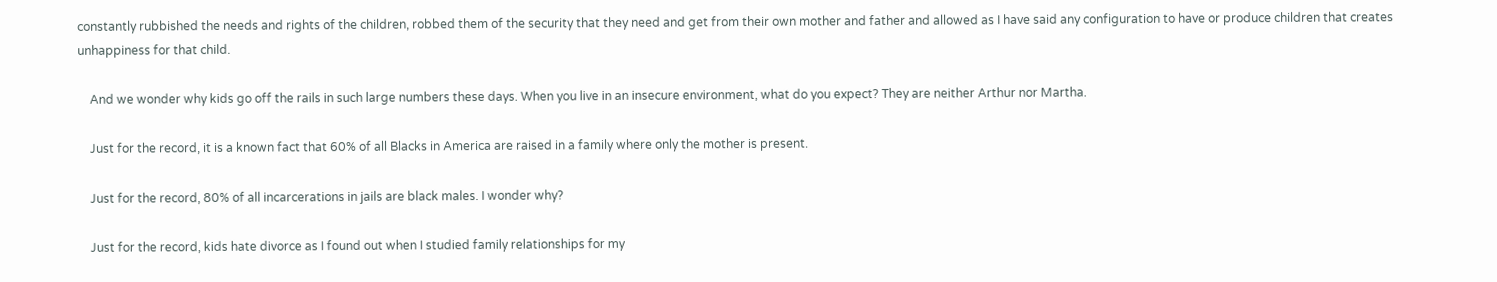constantly rubbished the needs and rights of the children, robbed them of the security that they need and get from their own mother and father and allowed as I have said any configuration to have or produce children that creates unhappiness for that child.

    And we wonder why kids go off the rails in such large numbers these days. When you live in an insecure environment, what do you expect? They are neither Arthur nor Martha.

    Just for the record, it is a known fact that 60% of all Blacks in America are raised in a family where only the mother is present.

    Just for the record, 80% of all incarcerations in jails are black males. I wonder why?

    Just for the record, kids hate divorce as I found out when I studied family relationships for my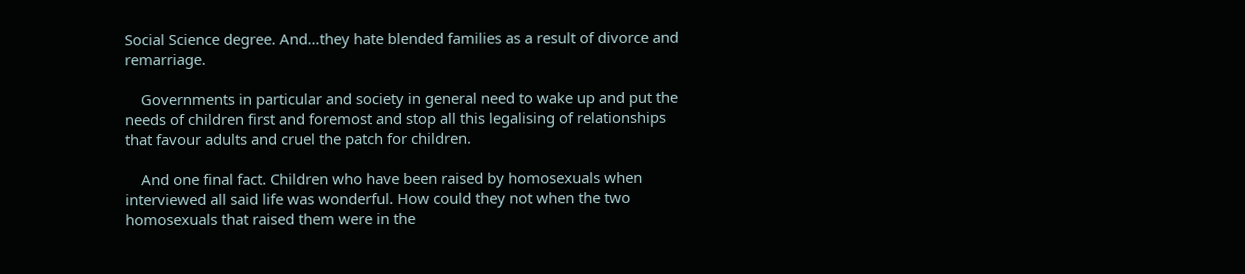Social Science degree. And…they hate blended families as a result of divorce and remarriage.

    Governments in particular and society in general need to wake up and put the needs of children first and foremost and stop all this legalising of relationships that favour adults and cruel the patch for children.

    And one final fact. Children who have been raised by homosexuals when interviewed all said life was wonderful. How could they not when the two homosexuals that raised them were in the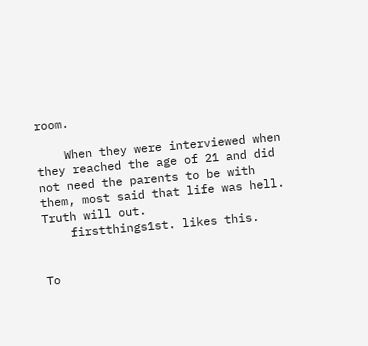room.

    When they were interviewed when they reached the age of 21 and did not need the parents to be with them, most said that life was hell. Truth will out.
    firstthings1st. likes this.


To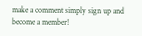make a comment simply sign up and become a member!